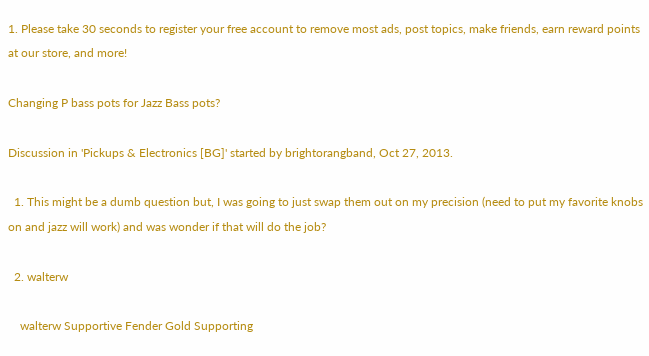1. Please take 30 seconds to register your free account to remove most ads, post topics, make friends, earn reward points at our store, and more!

Changing P bass pots for Jazz Bass pots?

Discussion in 'Pickups & Electronics [BG]' started by brightorangband, Oct 27, 2013.

  1. This might be a dumb question but, I was going to just swap them out on my precision (need to put my favorite knobs on and jazz will work) and was wonder if that will do the job?

  2. walterw

    walterw Supportive Fender Gold Supporting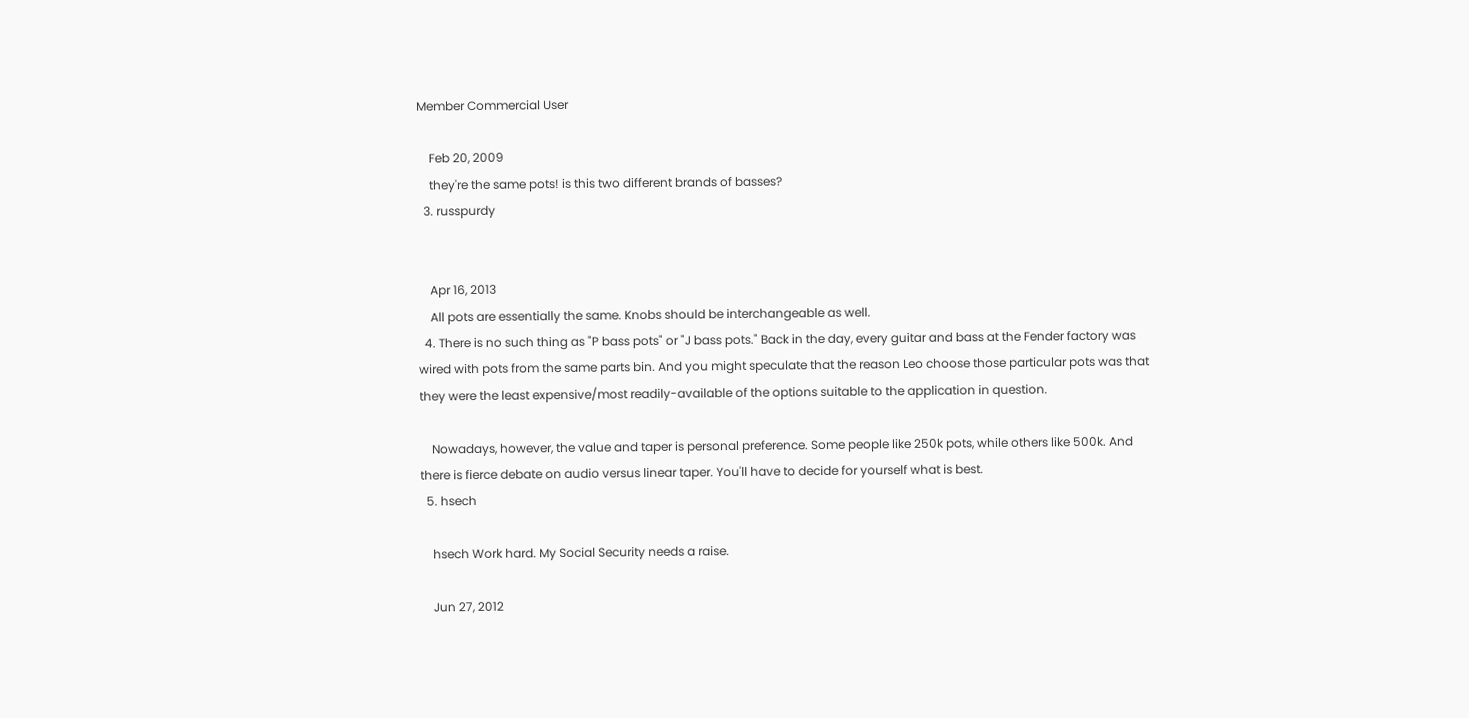Member Commercial User

    Feb 20, 2009
    they're the same pots! is this two different brands of basses?
  3. russpurdy


    Apr 16, 2013
    All pots are essentially the same. Knobs should be interchangeable as well.
  4. There is no such thing as "P bass pots" or "J bass pots." Back in the day, every guitar and bass at the Fender factory was wired with pots from the same parts bin. And you might speculate that the reason Leo choose those particular pots was that they were the least expensive/most readily-available of the options suitable to the application in question.

    Nowadays, however, the value and taper is personal preference. Some people like 250k pots, while others like 500k. And there is fierce debate on audio versus linear taper. You'll have to decide for yourself what is best.
  5. hsech

    hsech Work hard. My Social Security needs a raise.

    Jun 27, 2012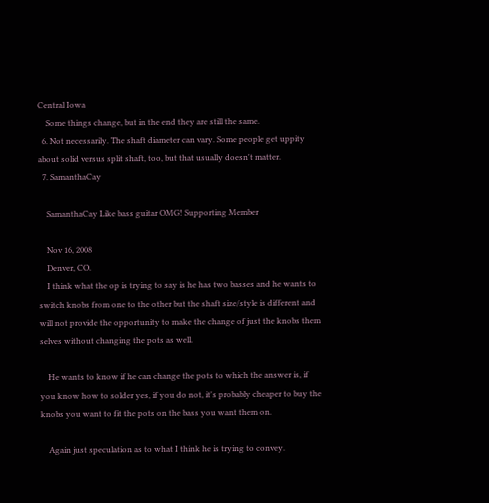Central Iowa
    Some things change, but in the end they are still the same.
  6. Not necessarily. The shaft diameter can vary. Some people get uppity about solid versus split shaft, too, but that usually doesn't matter.
  7. SamanthaCay

    SamanthaCay Like bass guitar OMG! Supporting Member

    Nov 16, 2008
    Denver, CO.
    I think what the op is trying to say is he has two basses and he wants to switch knobs from one to the other but the shaft size/style is different and will not provide the opportunity to make the change of just the knobs them selves without changing the pots as well.

    He wants to know if he can change the pots to which the answer is, if you know how to solder yes, if you do not, it's probably cheaper to buy the knobs you want to fit the pots on the bass you want them on.

    Again just speculation as to what I think he is trying to convey.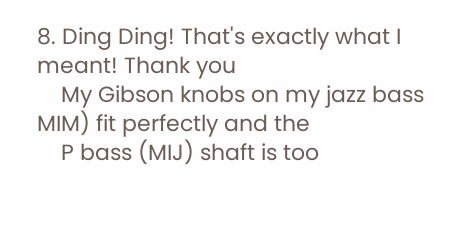8. Ding Ding! That's exactly what I meant! Thank you
    My Gibson knobs on my jazz bass MIM) fit perfectly and the
    P bass (MIJ) shaft is too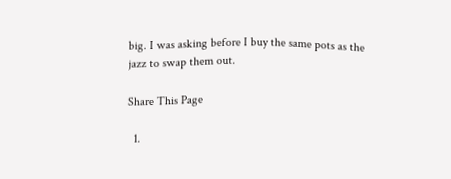big. I was asking before I buy the same pots as the jazz to swap them out.

Share This Page

  1.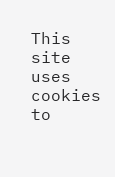This site uses cookies to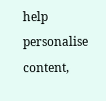help personalise content,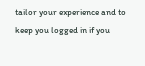tailor your experience and to keep you logged in if you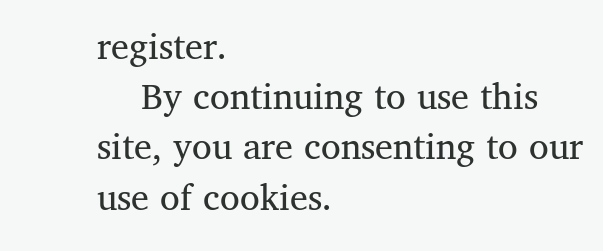register.
    By continuing to use this site, you are consenting to our use of cookies.